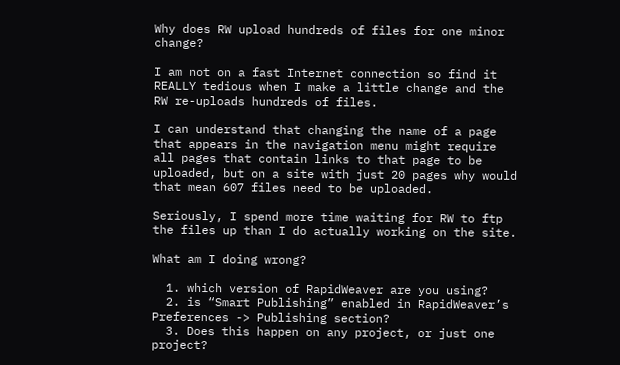Why does RW upload hundreds of files for one minor change?

I am not on a fast Internet connection so find it REALLY tedious when I make a little change and the RW re-uploads hundreds of files.

I can understand that changing the name of a page that appears in the navigation menu might require all pages that contain links to that page to be uploaded, but on a site with just 20 pages why would that mean 607 files need to be uploaded.

Seriously, I spend more time waiting for RW to ftp the files up than I do actually working on the site.

What am I doing wrong?

  1. which version of RapidWeaver are you using?
  2. is “Smart Publishing” enabled in RapidWeaver’s Preferences -> Publishing section?
  3. Does this happen on any project, or just one project?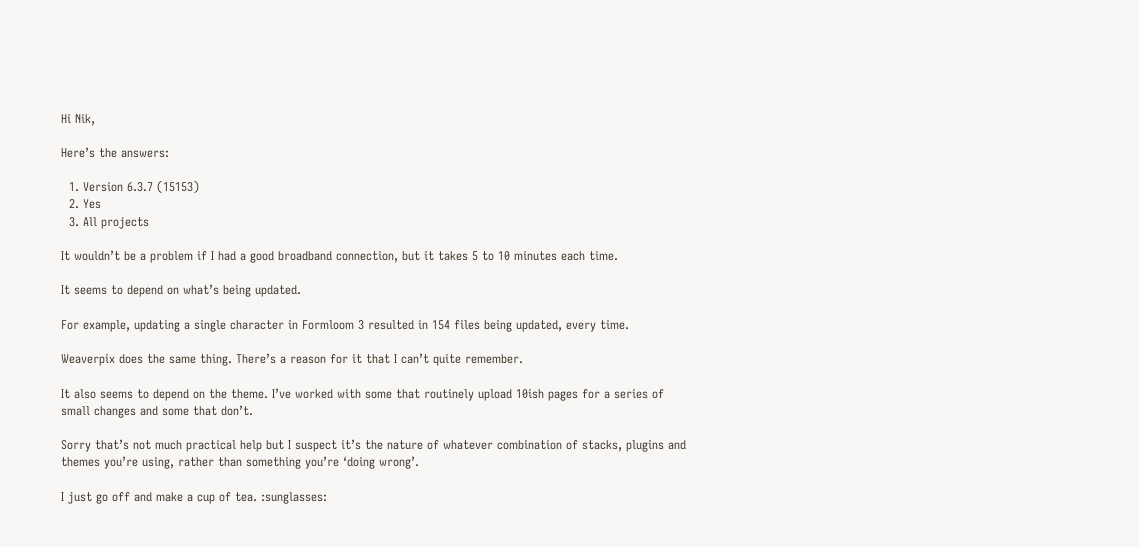Hi Nik,

Here’s the answers:

  1. Version 6.3.7 (15153)
  2. Yes
  3. All projects

It wouldn’t be a problem if I had a good broadband connection, but it takes 5 to 10 minutes each time.

It seems to depend on what’s being updated.

For example, updating a single character in Formloom 3 resulted in 154 files being updated, every time.

Weaverpix does the same thing. There’s a reason for it that I can’t quite remember.

It also seems to depend on the theme. I’ve worked with some that routinely upload 10ish pages for a series of small changes and some that don’t.

Sorry that’s not much practical help but I suspect it’s the nature of whatever combination of stacks, plugins and themes you’re using, rather than something you’re ‘doing wrong’.

I just go off and make a cup of tea. :sunglasses: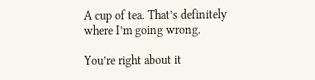A cup of tea. That’s definitely where I’m going wrong.

You’re right about it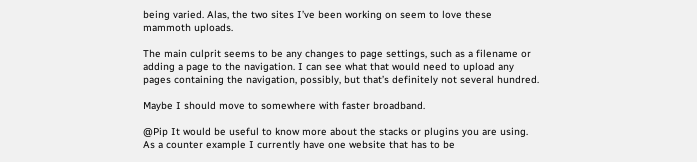being varied. Alas, the two sites I’ve been working on seem to love these mammoth uploads.

The main culprit seems to be any changes to page settings, such as a filename or adding a page to the navigation. I can see what that would need to upload any pages containing the navigation, possibly, but that’s definitely not several hundred.

Maybe I should move to somewhere with faster broadband.

@Pip It would be useful to know more about the stacks or plugins you are using. As a counter example I currently have one website that has to be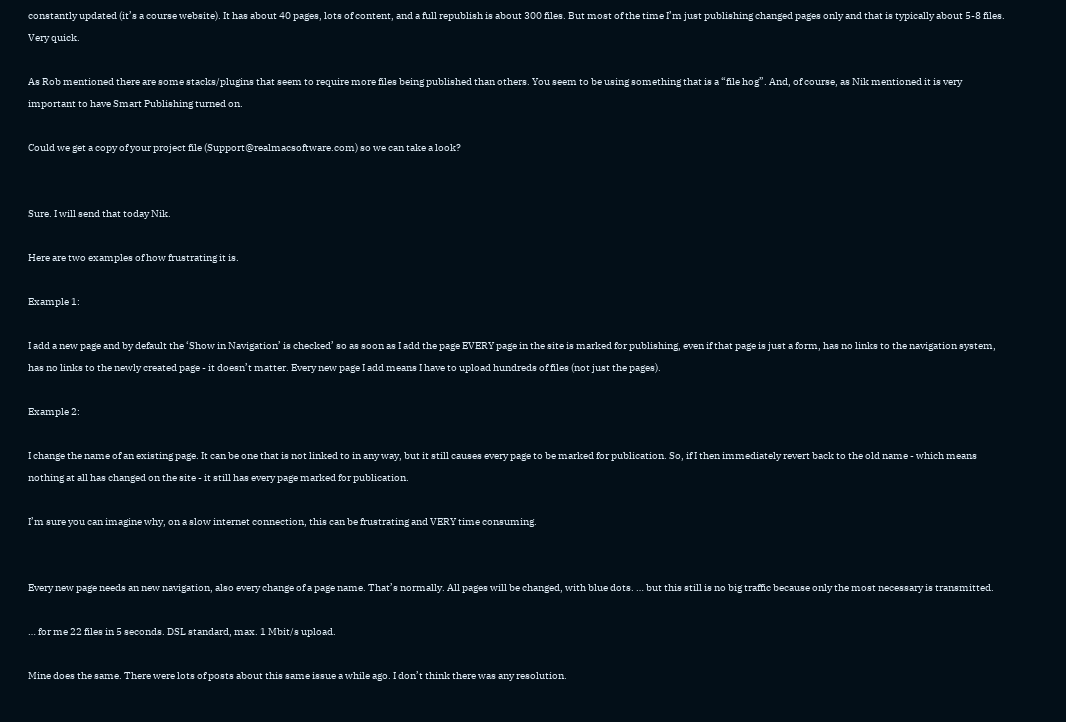constantly updated (it’s a course website). It has about 40 pages, lots of content, and a full republish is about 300 files. But most of the time I’m just publishing changed pages only and that is typically about 5-8 files. Very quick.

As Rob mentioned there are some stacks/plugins that seem to require more files being published than others. You seem to be using something that is a “file hog”. And, of course, as Nik mentioned it is very important to have Smart Publishing turned on.

Could we get a copy of your project file (Support@realmacsoftware.com) so we can take a look?


Sure. I will send that today Nik.

Here are two examples of how frustrating it is.

Example 1:

I add a new page and by default the ‘Show in Navigation’ is checked’ so as soon as I add the page EVERY page in the site is marked for publishing, even if that page is just a form, has no links to the navigation system, has no links to the newly created page - it doesn’t matter. Every new page I add means I have to upload hundreds of files (not just the pages).

Example 2:

I change the name of an existing page. It can be one that is not linked to in any way, but it still causes every page to be marked for publication. So, if I then immediately revert back to the old name - which means nothing at all has changed on the site - it still has every page marked for publication.

I’m sure you can imagine why, on a slow internet connection, this can be frustrating and VERY time consuming.


Every new page needs an new navigation, also every change of a page name. That’s normally. All pages will be changed, with blue dots. … but this still is no big traffic because only the most necessary is transmitted.

… for me 22 files in 5 seconds. DSL standard, max. 1 Mbit/s upload.

Mine does the same. There were lots of posts about this same issue a while ago. I don’t think there was any resolution.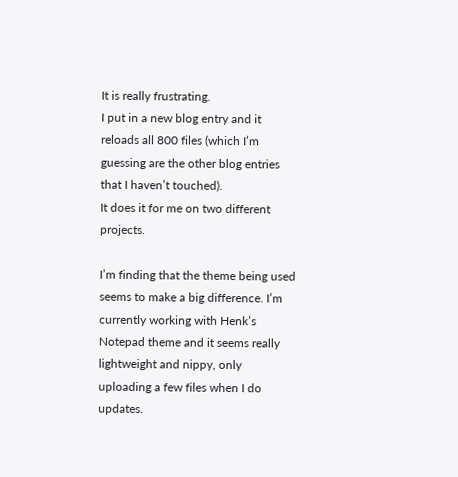It is really frustrating.
I put in a new blog entry and it reloads all 800 files (which I’m guessing are the other blog entries that I haven’t touched).
It does it for me on two different projects.

I’m finding that the theme being used seems to make a big difference. I’m currently working with Henk’s Notepad theme and it seems really lightweight and nippy, only uploading a few files when I do updates.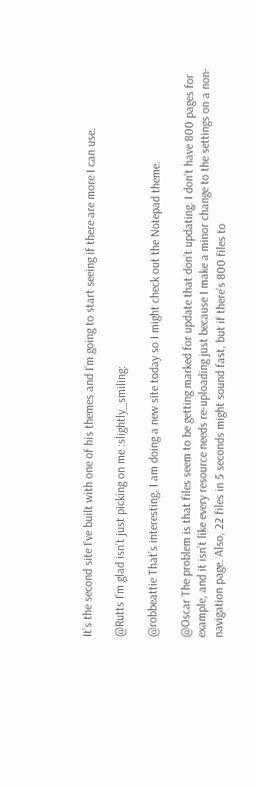It’s the second site I’ve built with one of his themes and I’m going to start seeing if there are more I can use.

@Rutts I’m glad isn’t just picking on me :slightly_smiling:

@robbeattie That’s interesting. I am doing a new site today so I might check out the Notepad theme.

@Oscar The problem is that files seem to be getting marked for update that don’t updating. I don’t have 800 pages for example, and it isn’t like every resource needs re-uploading just because I make a minor change to the settings on a non-navigation page. Also, 22 files in 5 seconds might sound fast, but if there’s 800 files to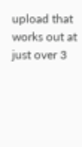upload that works out at just over 3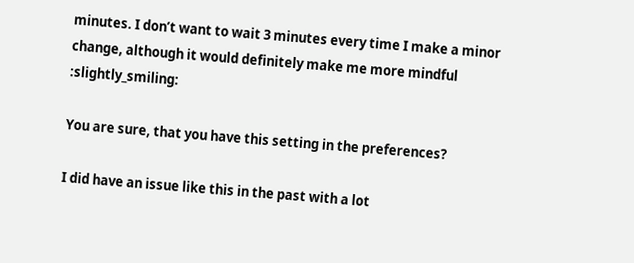minutes. I don’t want to wait 3 minutes every time I make a minor change, although it would definitely make me more mindful :slightly_smiling:

You are sure, that you have this setting in the preferences?

I did have an issue like this in the past with a lot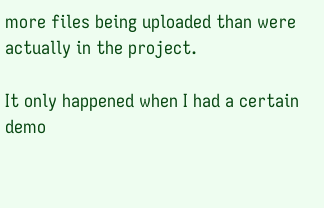more files being uploaded than were actually in the project.

It only happened when I had a certain demo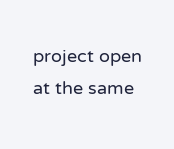project open at the same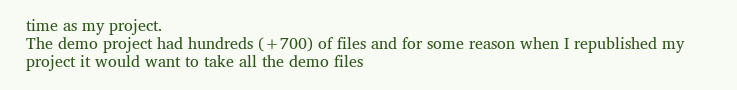time as my project.
The demo project had hundreds (+700) of files and for some reason when I republished my project it would want to take all the demo files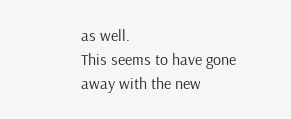as well.
This seems to have gone away with the new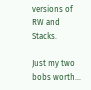versions of RW and Stacks.

Just my two bobs worth…